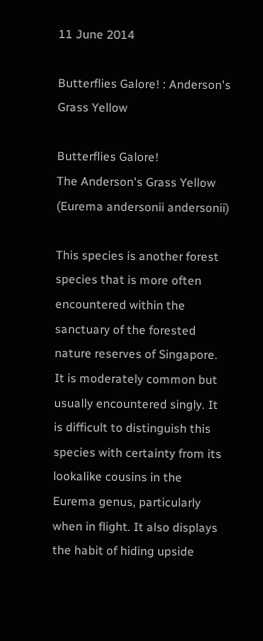11 June 2014

Butterflies Galore! : Anderson's Grass Yellow

Butterflies Galore!
The Anderson's Grass Yellow (Eurema andersonii andersonii)

This species is another forest species that is more often encountered within the sanctuary of the forested nature reserves of Singapore. It is moderately common but usually encountered singly. It is difficult to distinguish this species with certainty from its lookalike cousins in the Eurema genus, particularly when in flight. It also displays the habit of hiding upside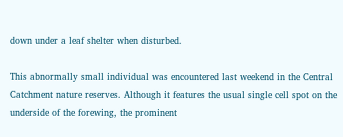down under a leaf shelter when disturbed.

This abnormally small individual was encountered last weekend in the Central Catchment nature reserves. Although it features the usual single cell spot on the underside of the forewing, the prominent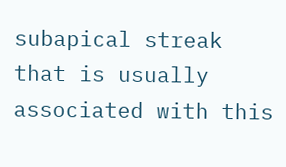subapical streak that is usually associated with this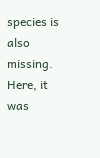species is also missing. Here, it was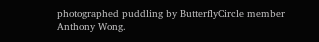photographed puddling by ButterflyCircle member Anthony Wong.